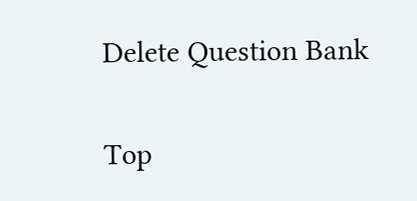Delete Question Bank

Top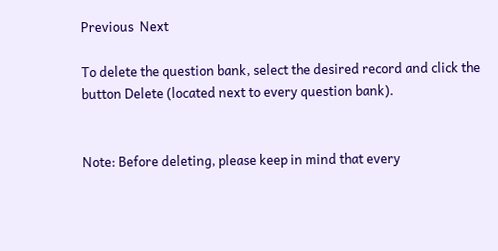Previous  Next

To delete the question bank, select the desired record and click the button Delete (located next to every question bank).


Note: Before deleting, please keep in mind that every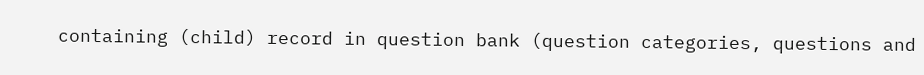containing (child) record in question bank (question categories, questions and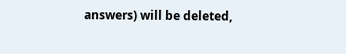answers) will be deleted,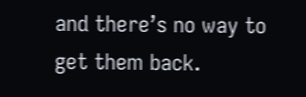and there’s no way to get them back.